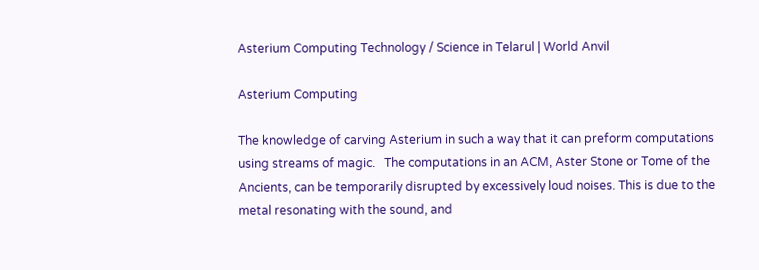Asterium Computing Technology / Science in Telarul | World Anvil

Asterium Computing

The knowledge of carving Asterium in such a way that it can preform computations using streams of magic.   The computations in an ACM, Aster Stone or Tome of the Ancients, can be temporarily disrupted by excessively loud noises. This is due to the metal resonating with the sound, and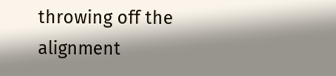throwing off the alignment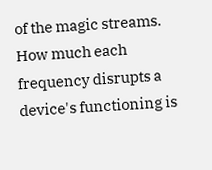of the magic streams. How much each frequency disrupts a device's functioning is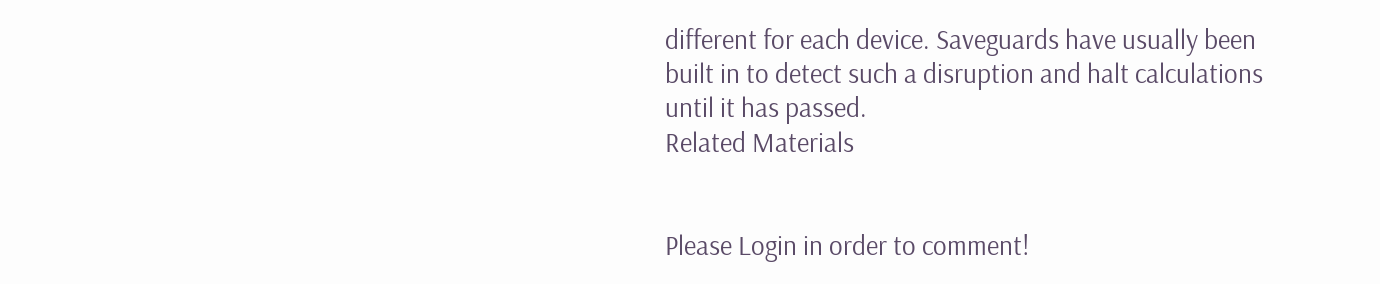different for each device. Saveguards have usually been built in to detect such a disruption and halt calculations until it has passed.
Related Materials


Please Login in order to comment!